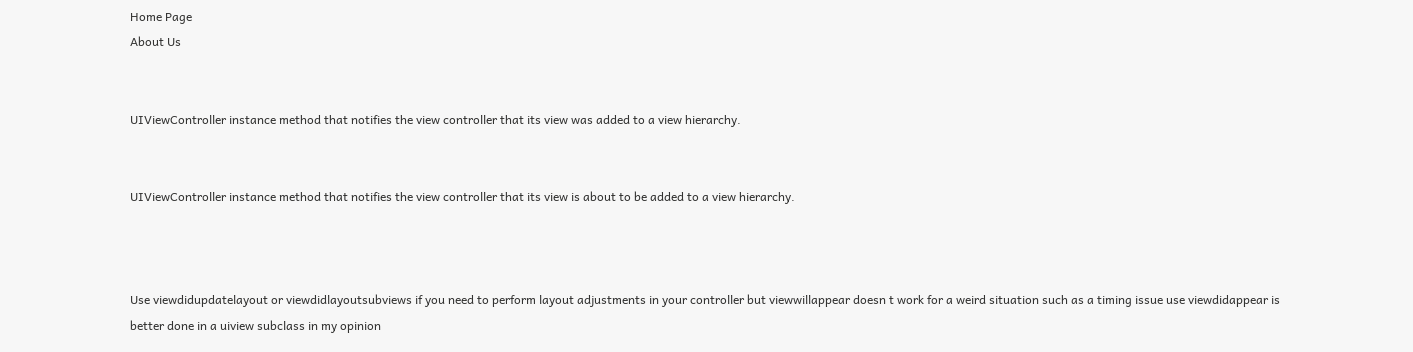Home Page
About Us


UIViewController instance method that notifies the view controller that its view was added to a view hierarchy.


UIViewController instance method that notifies the view controller that its view is about to be added to a view hierarchy.



Use viewdidupdatelayout or viewdidlayoutsubviews if you need to perform layout adjustments in your controller but viewwillappear doesn t work for a weird situation such as a timing issue use viewdidappear is better done in a uiview subclass in my opinion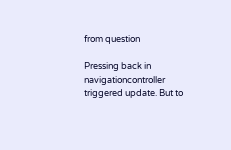from question

Pressing back in navigationcontroller triggered update. But to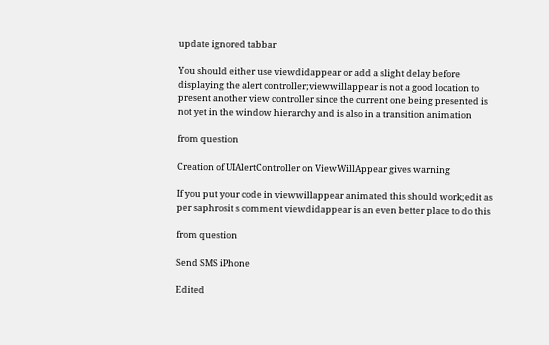update ignored tabbar

You should either use viewdidappear or add a slight delay before displaying the alert controller;viewwillappear is not a good location to present another view controller since the current one being presented is not yet in the window hierarchy and is also in a transition animation

from question

Creation of UIAlertController on ViewWillAppear gives warning

If you put your code in viewwillappear animated this should work;edit as per saphrosit s comment viewdidappear is an even better place to do this

from question

Send SMS iPhone

Edited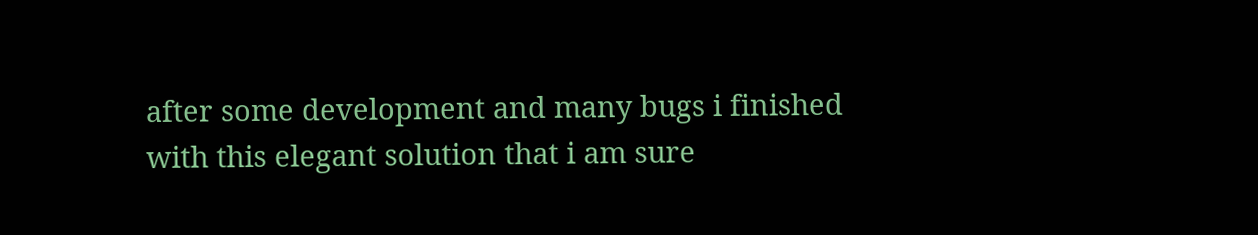after some development and many bugs i finished with this elegant solution that i am sure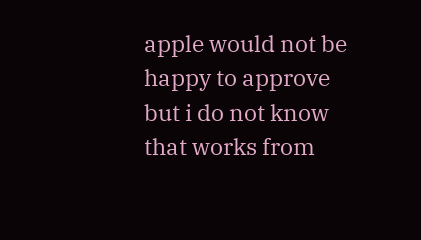apple would not be happy to approve but i do not know that works from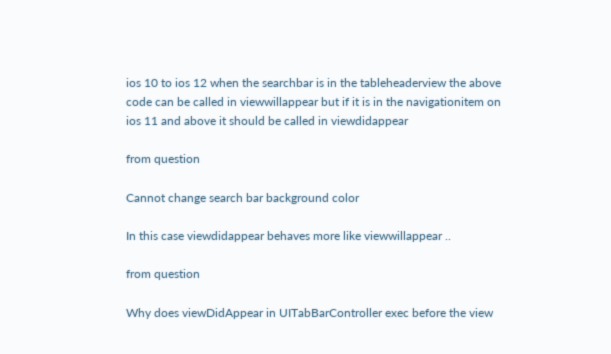ios 10 to ios 12 when the searchbar is in the tableheaderview the above code can be called in viewwillappear but if it is in the navigationitem on ios 11 and above it should be called in viewdidappear

from question

Cannot change search bar background color

In this case viewdidappear behaves more like viewwillappear ..

from question

Why does viewDidAppear in UITabBarController exec before the view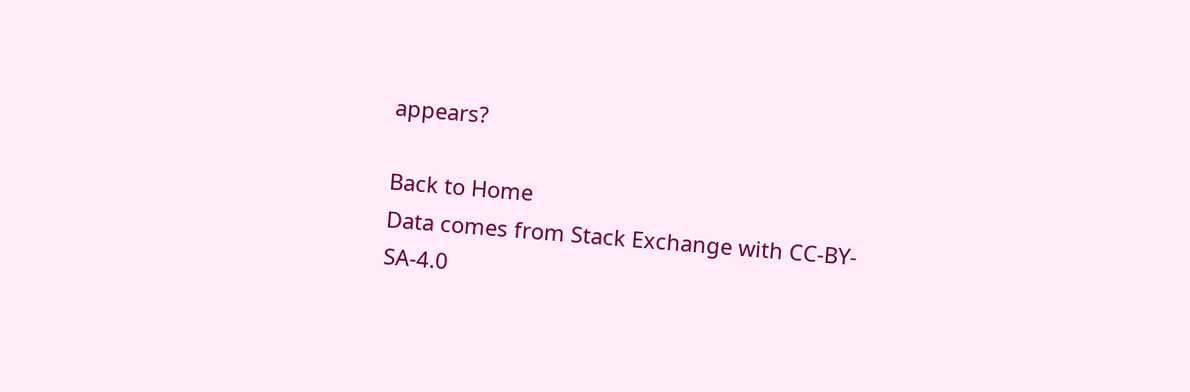appears?

Back to Home
Data comes from Stack Exchange with CC-BY-SA-4.0